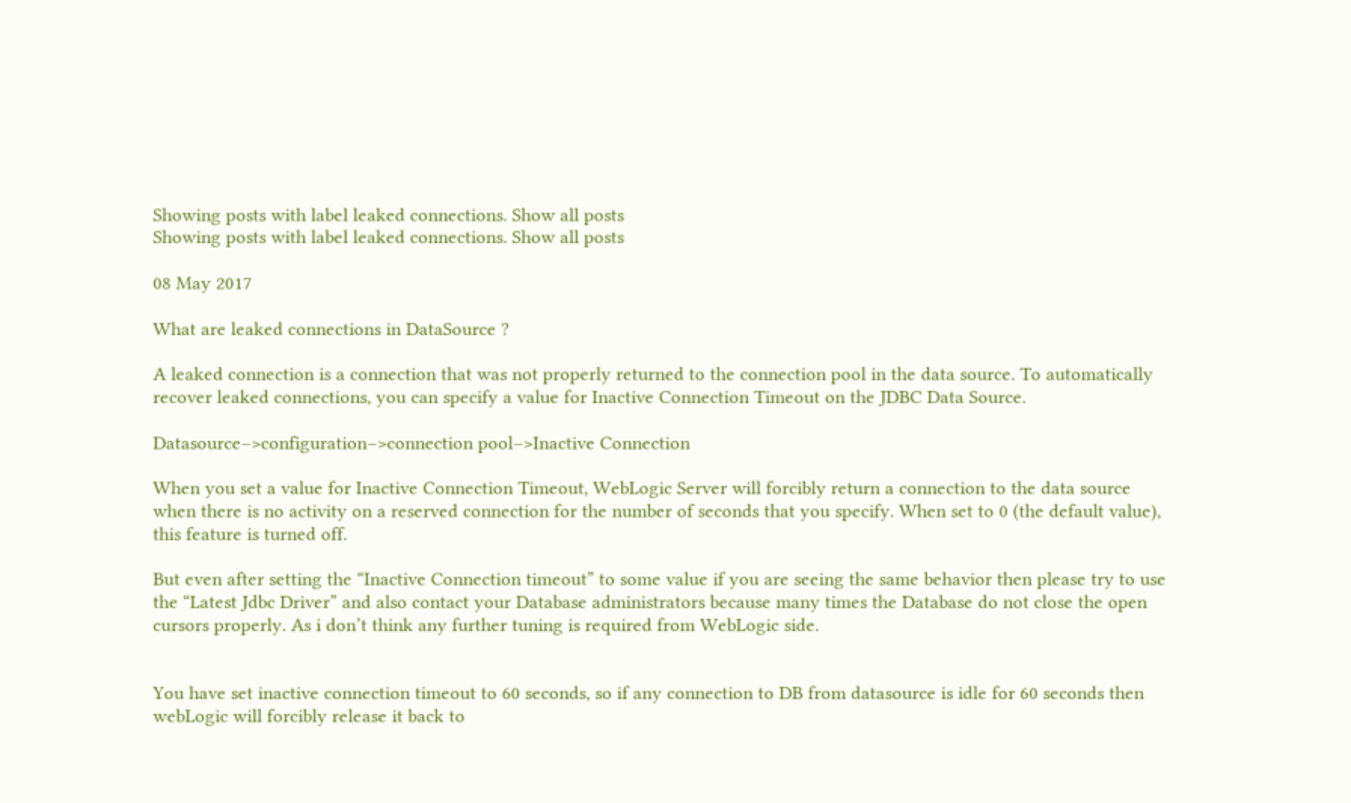Showing posts with label leaked connections. Show all posts
Showing posts with label leaked connections. Show all posts

08 May 2017

What are leaked connections in DataSource ?

A leaked connection is a connection that was not properly returned to the connection pool in the data source. To automatically recover leaked connections, you can specify a value for Inactive Connection Timeout on the JDBC Data Source.

Datasource–>configuration–>connection pool–>Inactive Connection

When you set a value for Inactive Connection Timeout, WebLogic Server will forcibly return a connection to the data source when there is no activity on a reserved connection for the number of seconds that you specify. When set to 0 (the default value), this feature is turned off.

But even after setting the “Inactive Connection timeout” to some value if you are seeing the same behavior then please try to use the “Latest Jdbc Driver” and also contact your Database administrators because many times the Database do not close the open cursors properly. As i don’t think any further tuning is required from WebLogic side.


You have set inactive connection timeout to 60 seconds, so if any connection to DB from datasource is idle for 60 seconds then webLogic will forcibly release it back to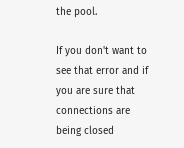the pool.

If you don't want to see that error and if you are sure that connections are being closed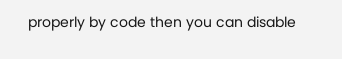properly by code then you can disable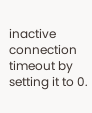inactive connection timeout by setting it to 0.